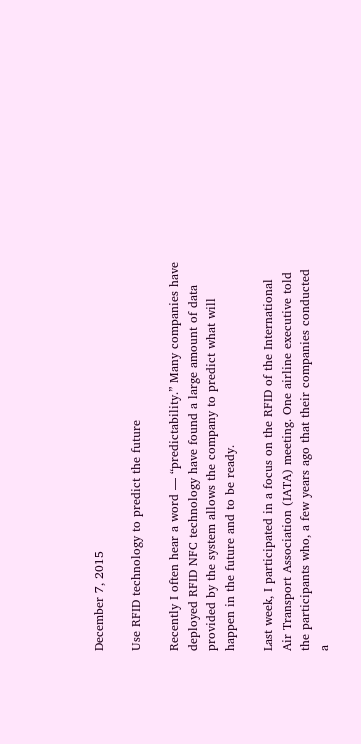December 7, 2015

Use RFID technology to predict the future

Recently I often hear a word — “predictability.” Many companies have deployed RFID NFC technology have found a large amount of data provided by the system allows the company to predict what will happen in the future and to be ready.

Last week, I participated in a focus on the RFID of the International Air Transport Association (IATA) meeting. One airline executive told the participants who, a few years ago that their companies conducted a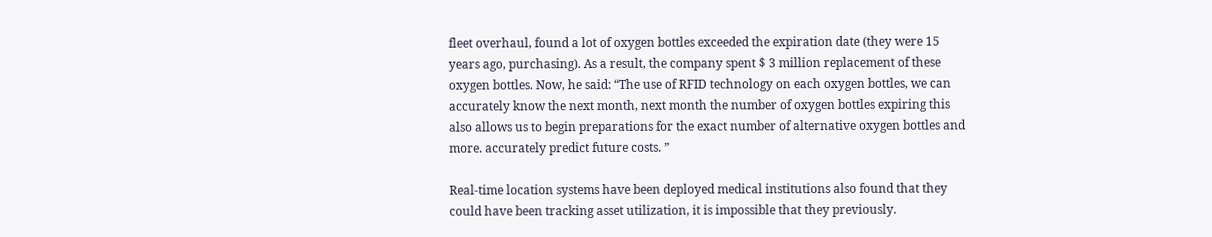fleet overhaul, found a lot of oxygen bottles exceeded the expiration date (they were 15 years ago, purchasing). As a result, the company spent $ 3 million replacement of these oxygen bottles. Now, he said: “The use of RFID technology on each oxygen bottles, we can accurately know the next month, next month the number of oxygen bottles expiring this also allows us to begin preparations for the exact number of alternative oxygen bottles and more. accurately predict future costs. ”

Real-time location systems have been deployed medical institutions also found that they could have been tracking asset utilization, it is impossible that they previously.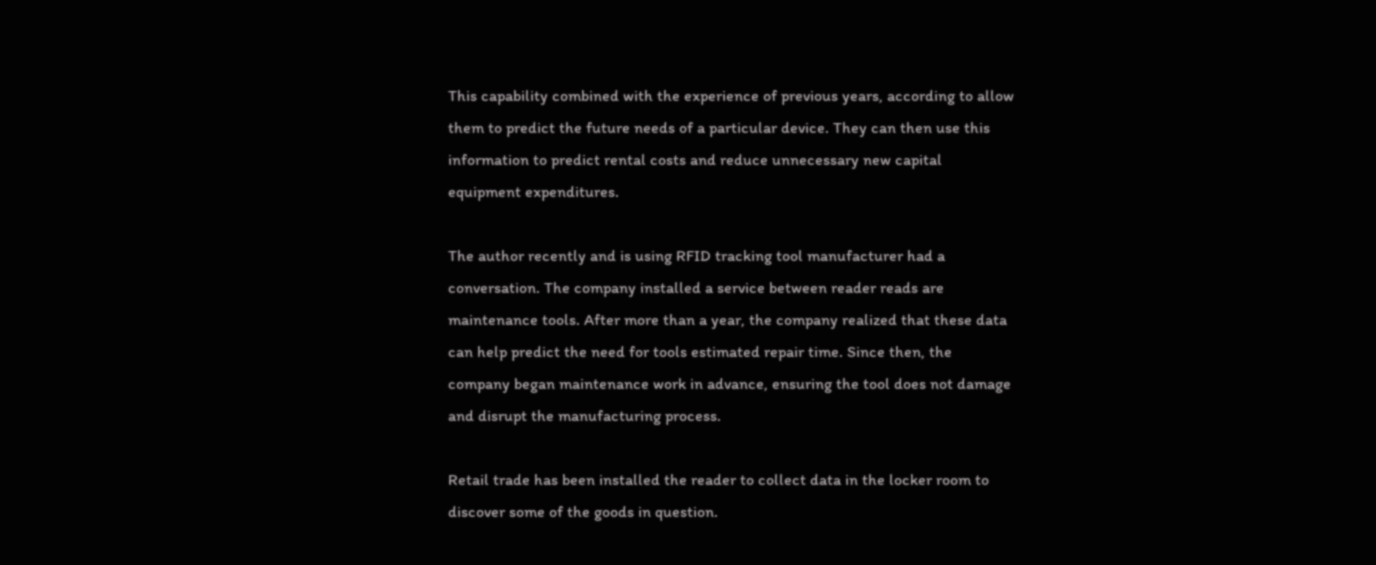This capability combined with the experience of previous years, according to allow them to predict the future needs of a particular device. They can then use this information to predict rental costs and reduce unnecessary new capital equipment expenditures.

The author recently and is using RFID tracking tool manufacturer had a conversation. The company installed a service between reader reads are maintenance tools. After more than a year, the company realized that these data can help predict the need for tools estimated repair time. Since then, the company began maintenance work in advance, ensuring the tool does not damage and disrupt the manufacturing process.

Retail trade has been installed the reader to collect data in the locker room to discover some of the goods in question.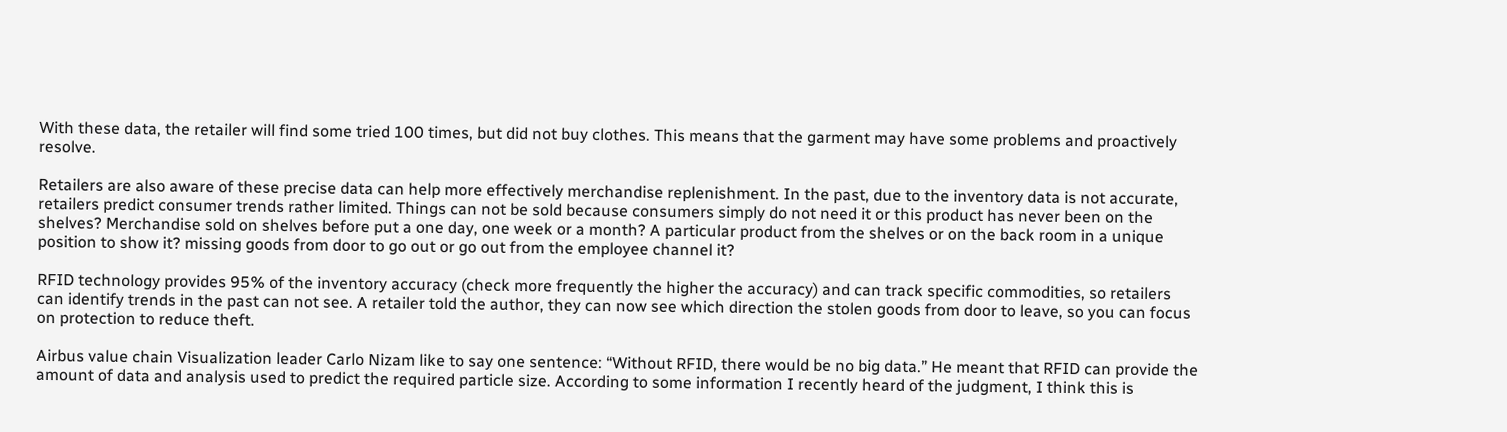With these data, the retailer will find some tried 100 times, but did not buy clothes. This means that the garment may have some problems and proactively resolve.

Retailers are also aware of these precise data can help more effectively merchandise replenishment. In the past, due to the inventory data is not accurate, retailers predict consumer trends rather limited. Things can not be sold because consumers simply do not need it or this product has never been on the shelves? Merchandise sold on shelves before put a one day, one week or a month? A particular product from the shelves or on the back room in a unique position to show it? missing goods from door to go out or go out from the employee channel it?

RFID technology provides 95% of the inventory accuracy (check more frequently the higher the accuracy) and can track specific commodities, so retailers can identify trends in the past can not see. A retailer told the author, they can now see which direction the stolen goods from door to leave, so you can focus on protection to reduce theft.

Airbus value chain Visualization leader Carlo Nizam like to say one sentence: “Without RFID, there would be no big data.” He meant that RFID can provide the amount of data and analysis used to predict the required particle size. According to some information I recently heard of the judgment, I think this is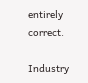entirely correct.

Industry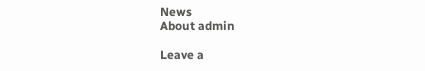News
About admin

Leave a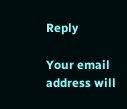Reply

Your email address will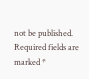not be published. Required fields are marked *